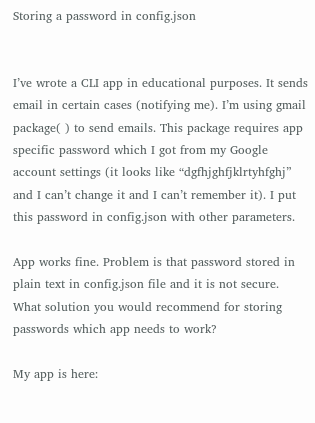Storing a password in config.json


I’ve wrote a CLI app in educational purposes. It sends email in certain cases (notifying me). I’m using gmail package( ) to send emails. This package requires app specific password which I got from my Google account settings (it looks like “dgfhjghfjklrtyhfghj” and I can’t change it and I can’t remember it). I put this password in config.json with other parameters.

App works fine. Problem is that password stored in plain text in config.json file and it is not secure.
What solution you would recommend for storing passwords which app needs to work?

My app is here: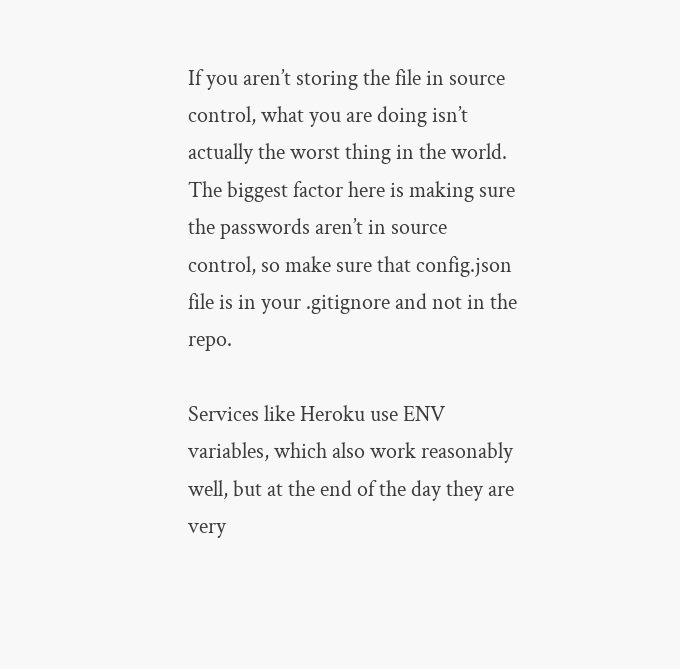If you aren’t storing the file in source control, what you are doing isn’t actually the worst thing in the world. The biggest factor here is making sure the passwords aren’t in source control, so make sure that config.json file is in your .gitignore and not in the repo.

Services like Heroku use ENV variables, which also work reasonably well, but at the end of the day they are very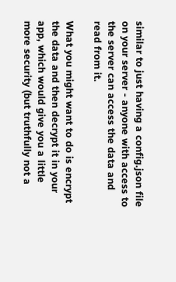similar to just having a config.json file on your server - anyone with access to the server can access the data and read from it.

What you might want to do is encrypt the data and then decrypt it in your app, which would give you a little more security (but truthfully not a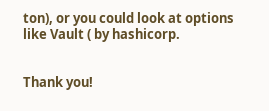ton), or you could look at options like Vault ( by hashicorp.


Thank you!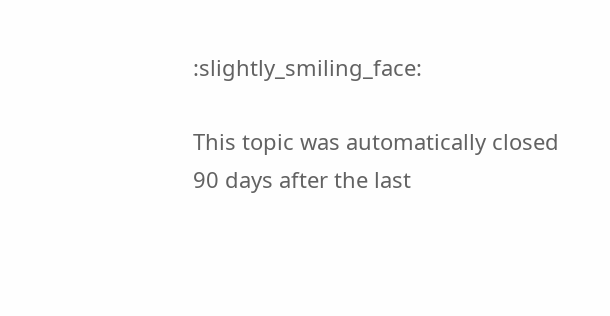:slightly_smiling_face:

This topic was automatically closed 90 days after the last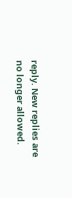reply. New replies are no longer allowed.